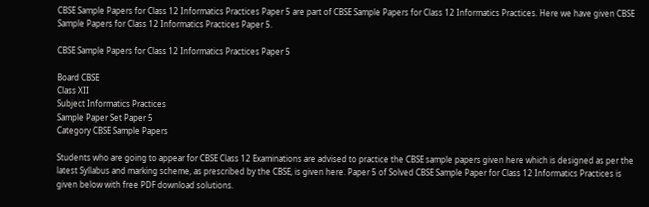CBSE Sample Papers for Class 12 Informatics Practices Paper 5 are part of CBSE Sample Papers for Class 12 Informatics Practices. Here we have given CBSE Sample Papers for Class 12 Informatics Practices Paper 5.

CBSE Sample Papers for Class 12 Informatics Practices Paper 5

Board CBSE
Class XII
Subject Informatics Practices
Sample Paper Set Paper 5
Category CBSE Sample Papers

Students who are going to appear for CBSE Class 12 Examinations are advised to practice the CBSE sample papers given here which is designed as per the latest Syllabus and marking scheme, as prescribed by the CBSE, is given here. Paper 5 of Solved CBSE Sample Paper for Class 12 Informatics Practices is given below with free PDF download solutions.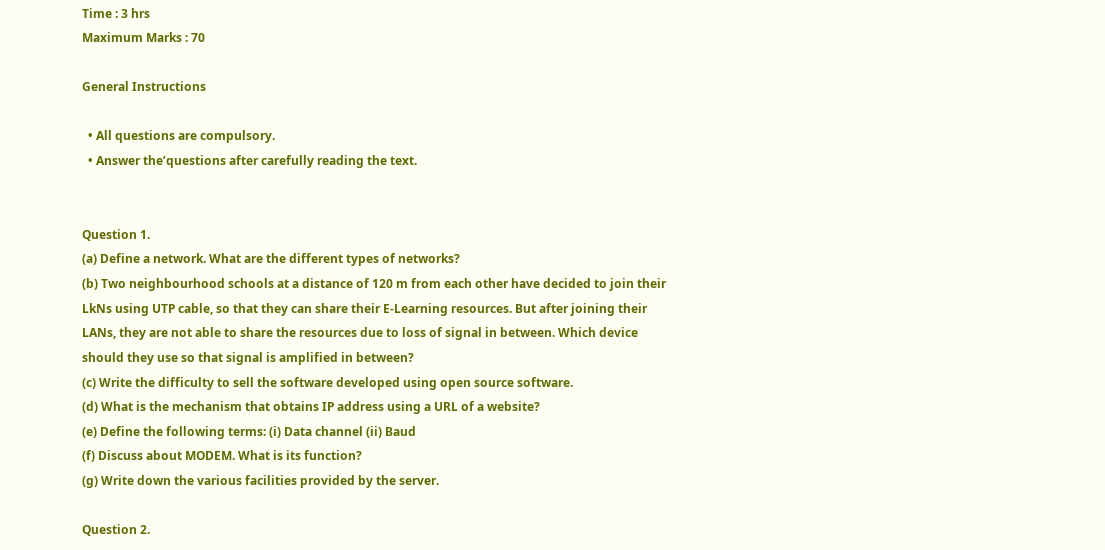Time : 3 hrs
Maximum Marks : 70

General Instructions

  • All questions are compulsory.
  • Answer the’questions after carefully reading the text.


Question 1.
(a) Define a network. What are the different types of networks?
(b) Two neighbourhood schools at a distance of 120 m from each other have decided to join their LkNs using UTP cable, so that they can share their E-Learning resources. But after joining their LANs, they are not able to share the resources due to loss of signal in between. Which device should they use so that signal is amplified in between?
(c) Write the difficulty to sell the software developed using open source software.
(d) What is the mechanism that obtains IP address using a URL of a website?
(e) Define the following terms: (i) Data channel (ii) Baud
(f) Discuss about MODEM. What is its function?
(g) Write down the various facilities provided by the server.

Question 2.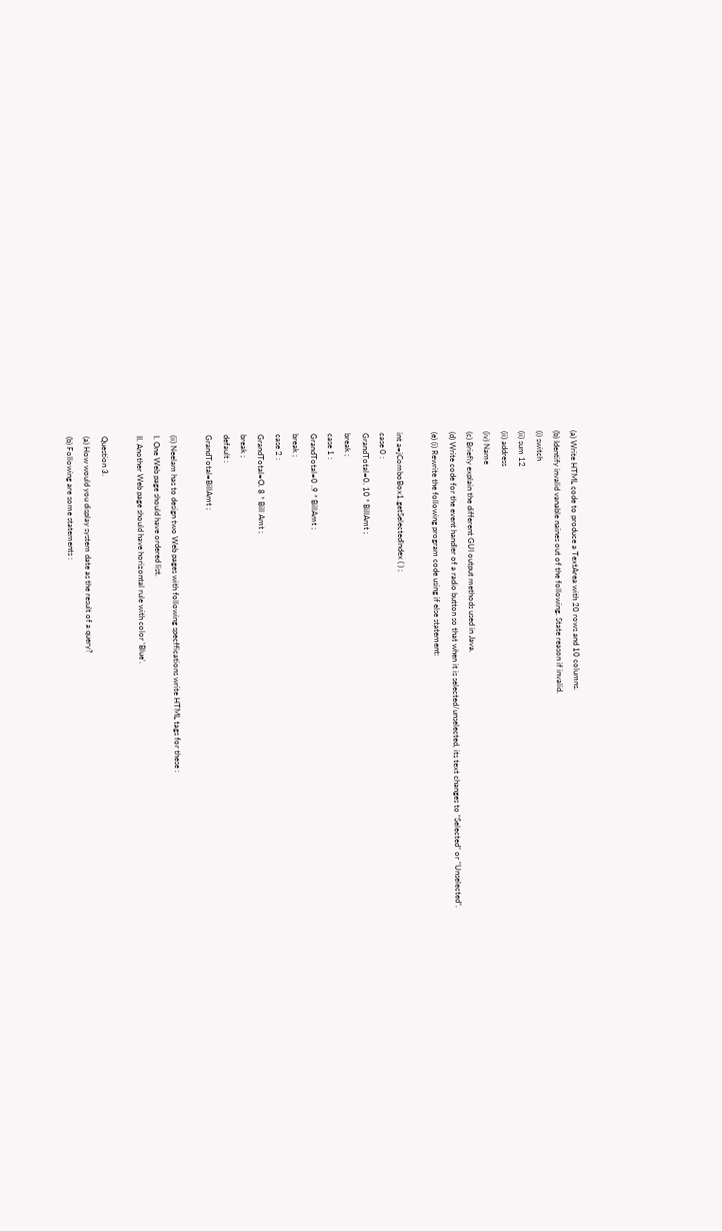(a) Write HTML code to produce a TextArea with 20 rows and 10 columns.
(b) Identify invalid vanable naines out of the following. State reason if invalid.
(i) switch
(ii) sum 12
(ii) address
(iv) Name
(c) Briefly explain the different GUI output methods used in Java.
(d) Write code for the event handler of a radio button so that when it is selected/unselected, its text changes to “Selected” or “Unselected”.
(e) (i) Rewrite the following program code using if else statement:

int a=jComboBox1.getSelectedlndex ( ) ;
case 0 :
GrandTotal=0. 10 * BillAmt ;
break ;
case 1 :
GrandTotal=0 .9 * BillAmt ;
break ;
case 2 :
GrandTotal=O. 8 * Bill Amt ;
break ;
default :
GrandTotal=BillAmt ;

(ii) Neelam has to design two Web pages with following specffications write HTML tags for these :
I. One Web page should have ordered list.
II. Another Web page should have horizontal rule with color ‘Blue’.

Question 3.
(a) How would you display system date as the result of a query?
(b) Following are some statements :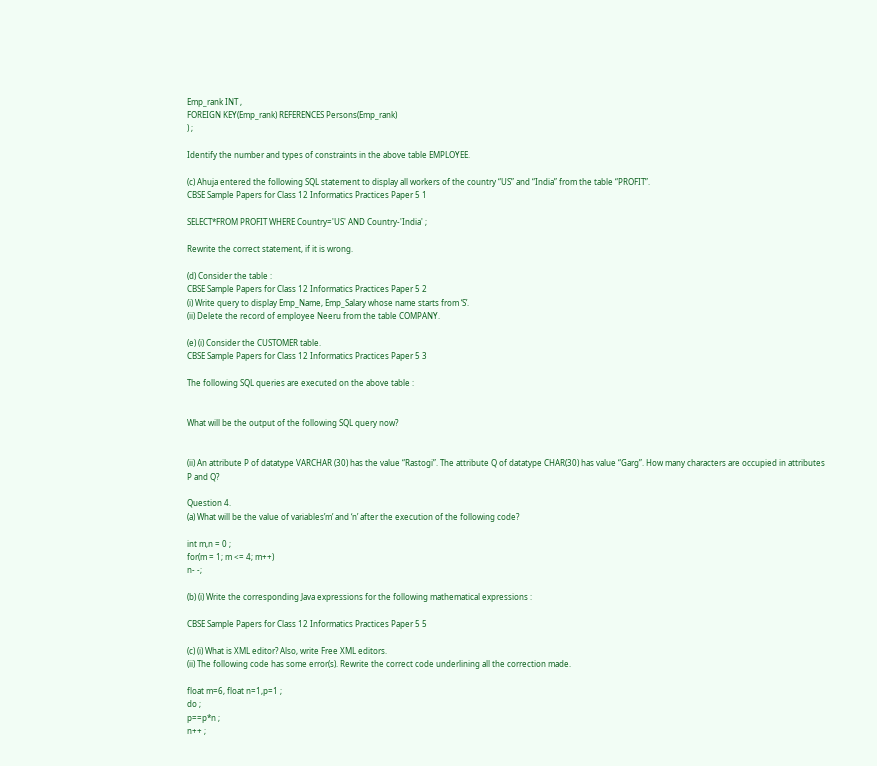Emp_rank INT ,
FOREIGN KEY(Emp_rank) REFERENCES Persons(Emp_rank)
) ;

Identify the number and types of constraints in the above table EMPLOYEE.

(c) Ahuja entered the following SQL statement to display all workers of the country “US” and “India” from the table “PROFIT”.
CBSE Sample Papers for Class 12 Informatics Practices Paper 5 1

SELECT*FROM PROFIT WHERE Country='US' AND Country-'India' ;

Rewrite the correct statement, if it is wrong.

(d) Consider the table :
CBSE Sample Papers for Class 12 Informatics Practices Paper 5 2
(i) Write query to display Emp_Name, Emp_Salary whose name starts from ‘S’.
(ii) Delete the record of employee Neeru from the table COMPANY.

(e) (i) Consider the CUSTOMER table.
CBSE Sample Papers for Class 12 Informatics Practices Paper 5 3

The following SQL queries are executed on the above table :


What will be the output of the following SQL query now?


(ii) An attribute P of datatype VARCHAR (30) has the value “Rastogi”. The attribute Q of datatype CHAR(30) has value “Garg”. How many characters are occupied in attributes P and Q?

Question 4.
(a) What will be the value of variables’m’ and ‘n’ after the execution of the following code?

int m,n = 0 ;
for(m = 1; m <= 4; m++)
n- -;

(b) (i) Write the corresponding Java expressions for the following mathematical expressions :

CBSE Sample Papers for Class 12 Informatics Practices Paper 5 5

(c) (i) What is XML editor? Also, write Free XML editors.
(ii) The following code has some error(s). Rewrite the correct code underlining all the correction made.

float m=6, float n=1,p=1 ;
do ;
p==p*n ;
n++ ;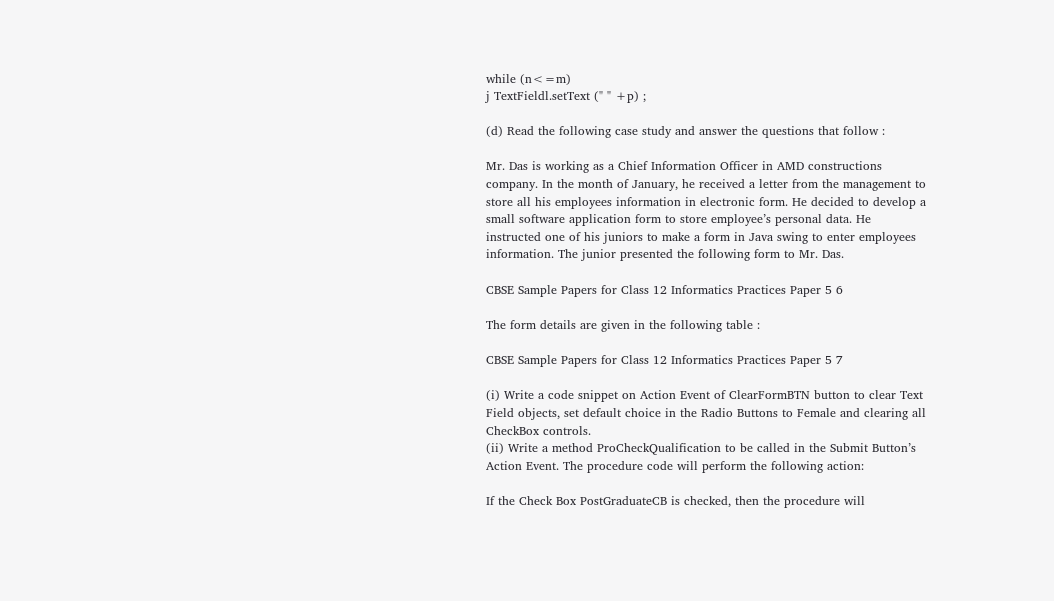while (n<=m)
j TextFieldl.setText (" " +p) ;

(d) Read the following case study and answer the questions that follow :

Mr. Das is working as a Chief Information Officer in AMD constructions company. In the month of January, he received a letter from the management to store all his employees information in electronic form. He decided to develop a small software application form to store employee’s personal data. He instructed one of his juniors to make a form in Java swing to enter employees information. The junior presented the following form to Mr. Das.

CBSE Sample Papers for Class 12 Informatics Practices Paper 5 6

The form details are given in the following table :

CBSE Sample Papers for Class 12 Informatics Practices Paper 5 7

(i) Write a code snippet on Action Event of ClearFormBTN button to clear Text Field objects, set default choice in the Radio Buttons to Female and clearing all CheckBox controls.
(ii) Write a method ProCheckQualification to be called in the Submit Button’s Action Event. The procedure code will perform the following action:

If the Check Box PostGraduateCB is checked, then the procedure will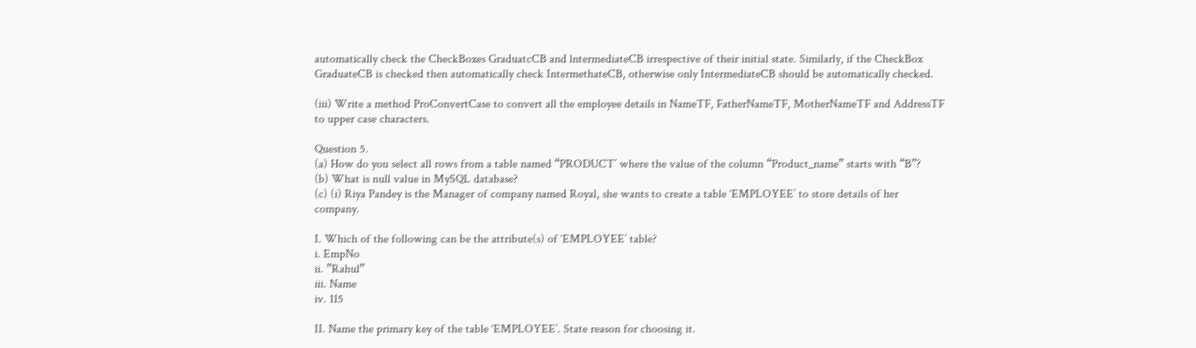automatically check the CheckBoxes GraduatcCB and lntermediateCB irrespective of their initial state. Similarly, if the CheckBox GraduateCB is checked then automatically check IntermethateCB, otherwise only IntermediateCB should be automatically checked.

(iii) Write a method ProConvertCase to convert all the employee details in NameTF, FatherNameTF, MotherNameTF and AddressTF to upper case characters.

Question 5.
(a) How do you select all rows from a table named “PRODUCT’ where the value of the column “Product_name” starts with “B”?
(b) What is null value in MySQL database?
(c) (i) Riya Pandey is the Manager of company named Royal, she wants to create a table ‘EMPLOYEE’ to store details of her company.

I. Which of the following can be the attribute(s) of ‘EMPLOYEE’ table?
i. EmpNo
ii. ”Rahul”
iii. Name
iv. 115

II. Name the primary key of the table ‘EMPLOYEE’. State reason for choosing it.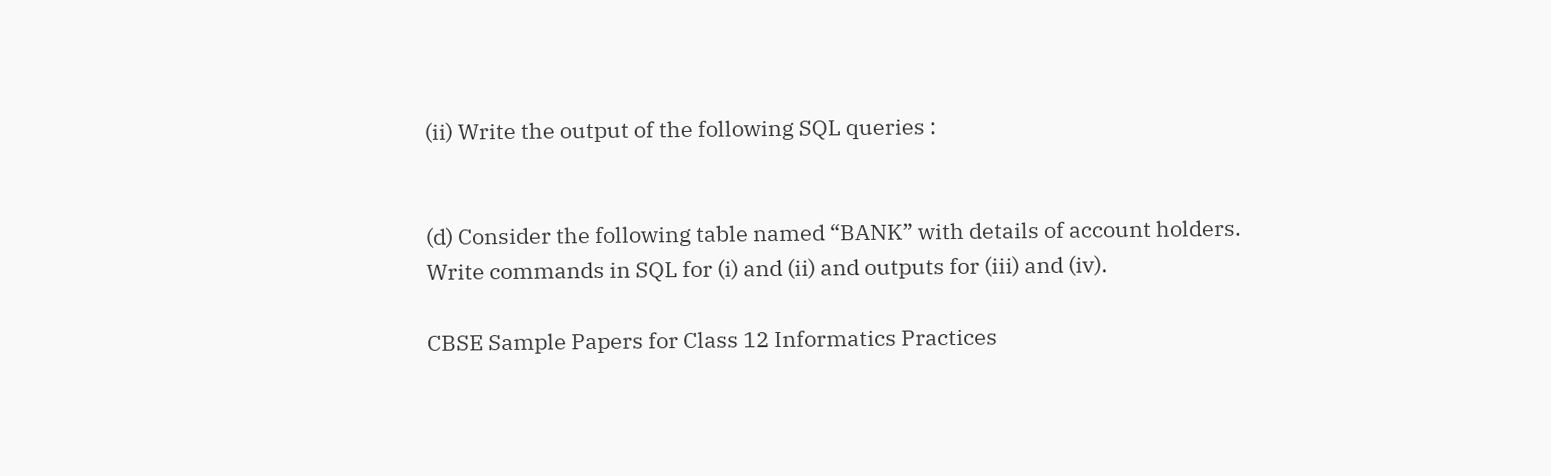(ii) Write the output of the following SQL queries :


(d) Consider the following table named “BANK” with details of account holders.
Write commands in SQL for (i) and (ii) and outputs for (iii) and (iv).

CBSE Sample Papers for Class 12 Informatics Practices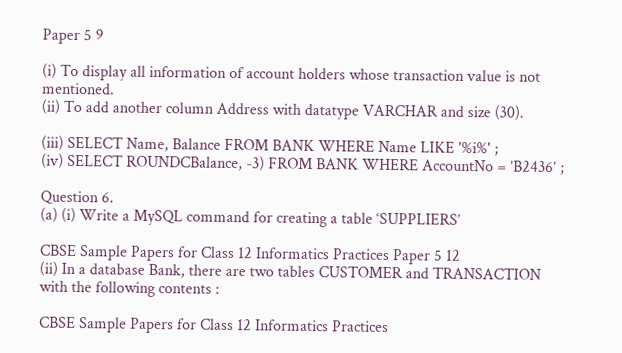Paper 5 9

(i) To display all information of account holders whose transaction value is not mentioned.
(ii) To add another column Address with datatype VARCHAR and size (30).

(iii) SELECT Name, Balance FROM BANK WHERE Name LIKE '%i%' ;
(iv) SELECT ROUNDCBalance, -3) FROM BANK WHERE AccountNo = ’B2436’ ;

Question 6.
(a) (i) Write a MySQL command for creating a table ‘SUPPLIERS’

CBSE Sample Papers for Class 12 Informatics Practices Paper 5 12
(ii) In a database Bank, there are two tables CUSTOMER and TRANSACTION with the following contents :

CBSE Sample Papers for Class 12 Informatics Practices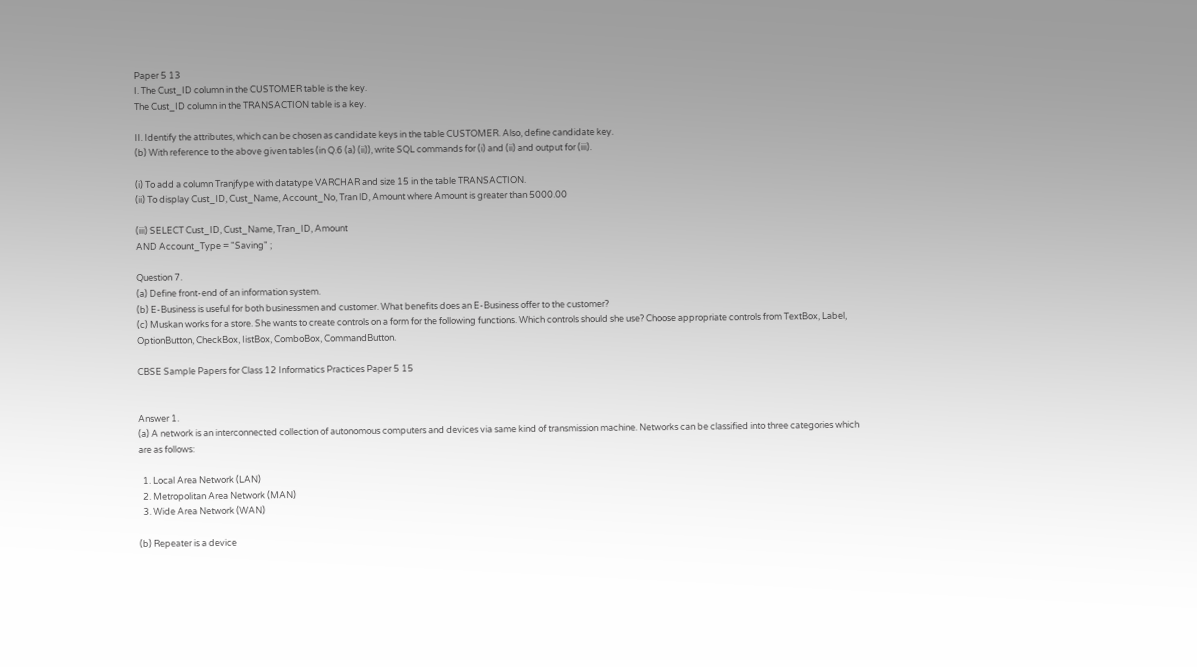Paper 5 13
I. The Cust_ID column in the CUSTOMER table is the key.
The Cust_ID column in the TRANSACTION table is a key.

II. Identify the attributes, which can be chosen as candidate keys in the table CUSTOMER. Also, define candidate key.
(b) With reference to the above given tables (in Q.6 (a) (ii)), write SQL commands for (i) and (ii) and output for (iii).

(i) To add a column Tranjfype with datatype VARCHAR and size 15 in the table TRANSACTION.
(ii) To display Cust_ID, Cust_Name, Account_No, Tran lD, Amount where Amount is greater than 5000.00

(iii) SELECT Cust_ID, Cust_Name, Tran_ID, Amount
AND Account_Type = "Saving" ;

Question 7.
(a) Define front-end of an information system.
(b) E-Business is useful for both businessmen and customer. What benefits does an E-Business offer to the customer?
(c) Muskan works for a store. She wants to create controls on a form for the following functions. Which controls should she use? Choose appropriate controls from TextBox, Label, OptionButton, CheckBox, IistBox, ComboBox, CommandButton.

CBSE Sample Papers for Class 12 Informatics Practices Paper 5 15


Answer 1.
(a) A network is an interconnected collection of autonomous computers and devices via same kind of transmission machine. Networks can be classified into three categories which are as follows:

  1. Local Area Network (LAN)
  2. Metropolitan Area Network (MAN)
  3. Wide Area Network (WAN)

(b) Repeater is a device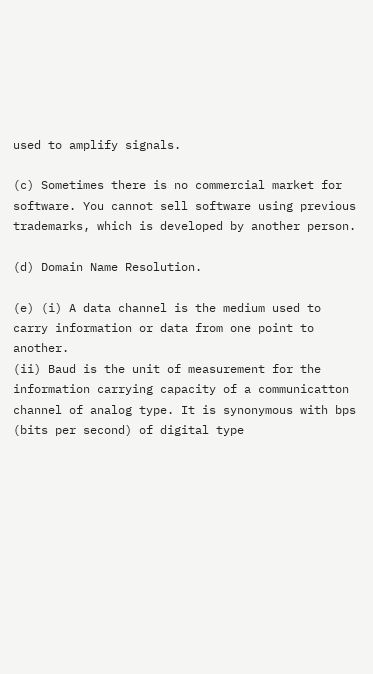used to amplify signals.

(c) Sometimes there is no commercial market for software. You cannot sell software using previous trademarks, which is developed by another person.

(d) Domain Name Resolution.

(e) (i) A data channel is the medium used to carry information or data from one point to another.
(ii) Baud is the unit of measurement for the information carrying capacity of a communicatton channel of analog type. It is synonymous with bps (bits per second) of digital type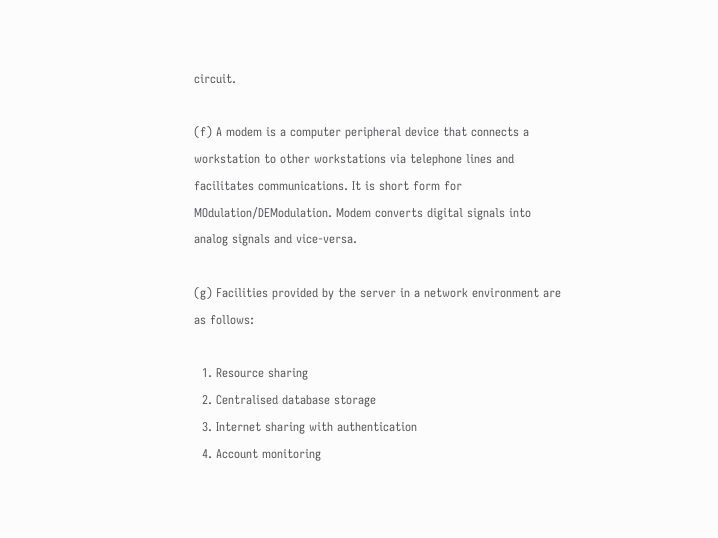circuit.

(f) A modem is a computer peripheral device that connects a workstation to other workstations via telephone lines and facilitates communications. It is short form for MOdulation/DEModulation. Modem converts digital signals into analog signals and vice-versa.

(g) Facilities provided by the server in a network environment are as follows:

  1. Resource sharing
  2. Centralised database storage
  3. Internet sharing with authentication
  4. Account monitoring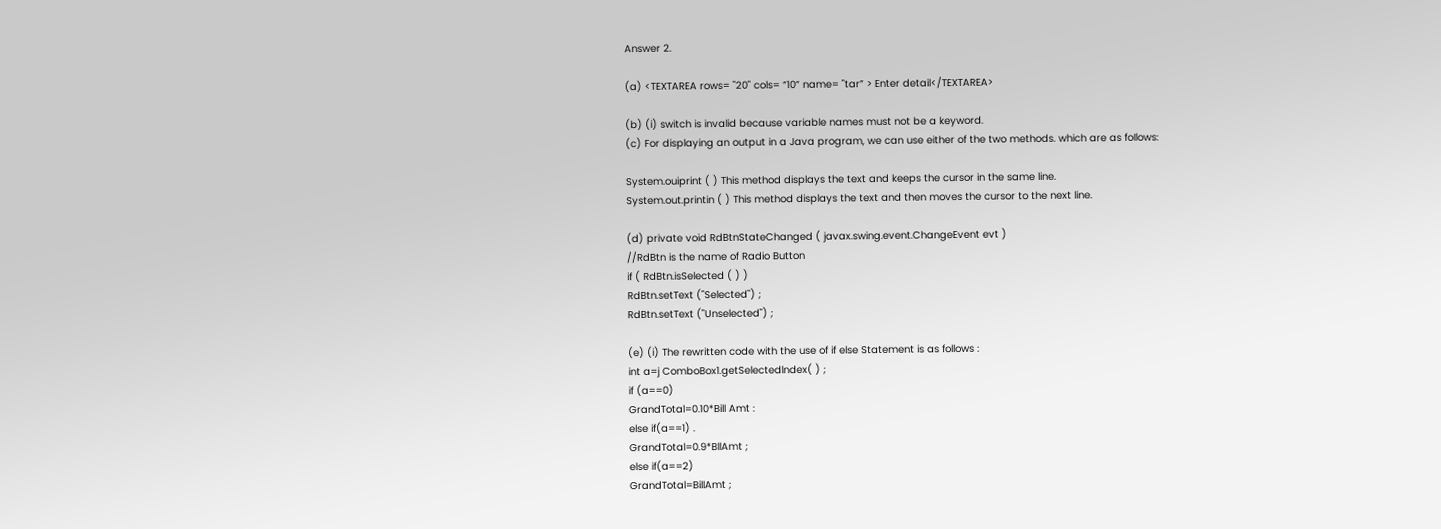Answer 2.

(a) <TEXTAREA rows= "20" cols= “10” name= "tar” > Enter detail</TEXTAREA>

(b) (i) switch is invalid because variable names must not be a keyword.
(c) For displaying an output in a Java program, we can use either of the two methods. which are as foIlows:

System.ouiprint ( ) This method displays the text and keeps the cursor in the same line.
System.out.printin ( ) This method displays the text and then moves the cursor to the next line.

(d) private void RdBtnStateChanged ( javax.swing.event.ChangeEvent evt )
//RdBtn is the name of Radio Button
if ( RdBtn.isSelected ( ) )
RdBtn.setText ("Selected") ;
RdBtn.setText ("Unselected") ;

(e) (i) The rewritten code with the use of if else Statement is as follows :
int a=j ComboBox1.getSelectedlndex( ) ;
if (a==0)
GrandTotal=0.10*Bill Amt :
else if(a==1) .
GrandTotal=0.9*BllAmt ;
else if(a==2)
GrandTotal=BillAmt ;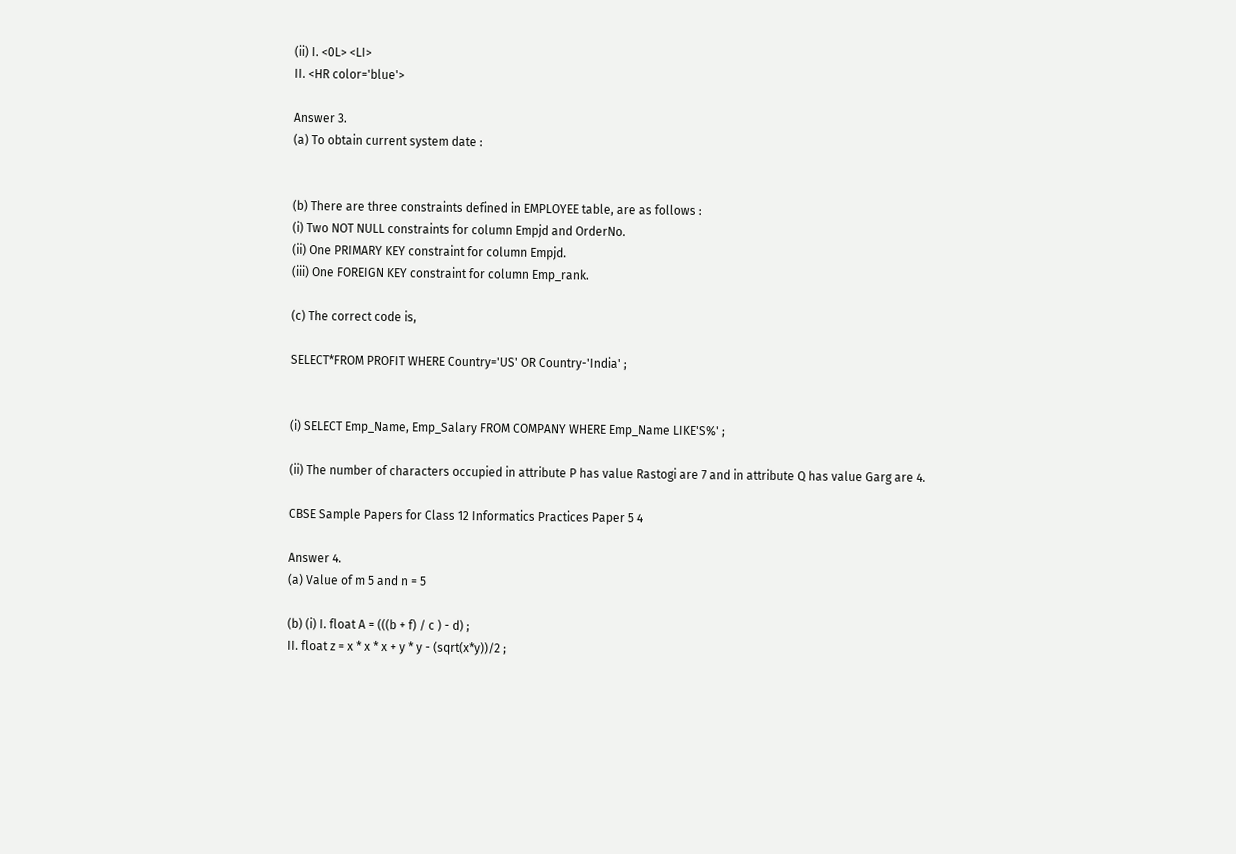(ii) I. <0L> <LI>
II. <HR color='blue'>

Answer 3.
(a) To obtain current system date :


(b) There are three constraints defined in EMPLOYEE table, are as follows :
(i) Two NOT NULL constraints for column Empjd and OrderNo.
(ii) One PRIMARY KEY constraint for column Empjd.
(iii) One FOREIGN KEY constraint for column Emp_rank.

(c) The correct code is,

SELECT*FROM PROFIT WHERE Country='US' OR Country-'India' ;


(i) SELECT Emp_Name, Emp_Salary FROM COMPANY WHERE Emp_Name LIKE'S%' ;

(ii) The number of characters occupied in attribute P has value Rastogi are 7 and in attribute Q has value Garg are 4.

CBSE Sample Papers for Class 12 Informatics Practices Paper 5 4

Answer 4.
(a) Value of m 5 and n = 5

(b) (i) I. float A = (((b + f) / c ) - d) ;
II. float z = x * x * x + y * y - (sqrt(x*y))/2 ;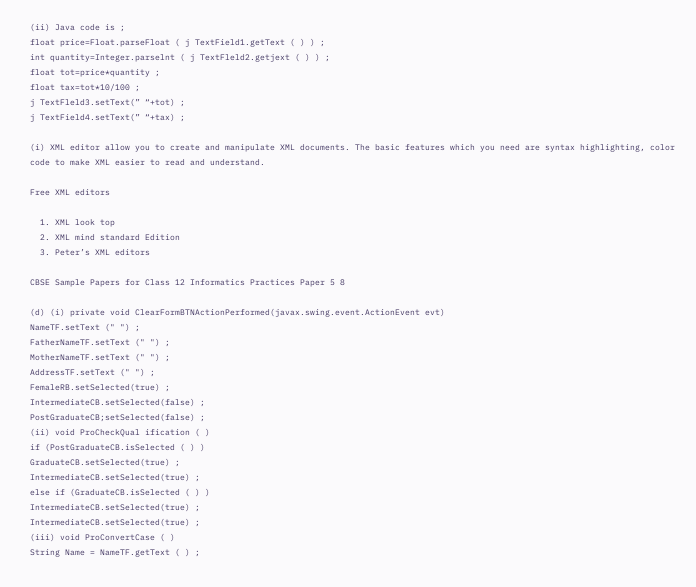(ii) Java code is ;
float price=Float.parseFloat ( j TextField1.getText ( ) ) ;
int quantity=Integer.parselnt ( j TextFleld2.getjext ( ) ) ;
float tot=price*quantity ;
float tax=tot*10/100 ;
j TextFleld3.setText(” “+tot) ;
j TextField4.setText(” “+tax) ;

(i) XML editor allow you to create and manipulate XML documents. The basic features which you need are syntax highlighting, color code to make XML easier to read and understand.

Free XML editors

  1. XML look top
  2. XML mind standard Edition
  3. Peter’s XML editors

CBSE Sample Papers for Class 12 Informatics Practices Paper 5 8

(d) (i) private void ClearFormBTNActionPerformed(javax.swing.event.ActionEvent evt)
NameTF.setText (" ") ;
FatherNameTF.setText (" ") ;
MotherNameTF.setText (" ") ;
AddressTF.setText (" ") ;
FemaleRB.setSelected(true) ;
IntermediateCB.setSelected(false) ;
PostGraduateCB;setSelected(false) ;
(ii) void ProCheckQual ification ( )
if (PostGraduateCB.isSelected ( ) )
GraduateCB.setSelected(true) ;
IntermediateCB.setSelected(true) ;
else if (GraduateCB.isSelected ( ) )
IntermediateCB.setSelected(true) ;
IntermediateCB.setSelected(true) ;
(iii) void ProConvertCase ( )
String Name = NameTF.getText ( ) ;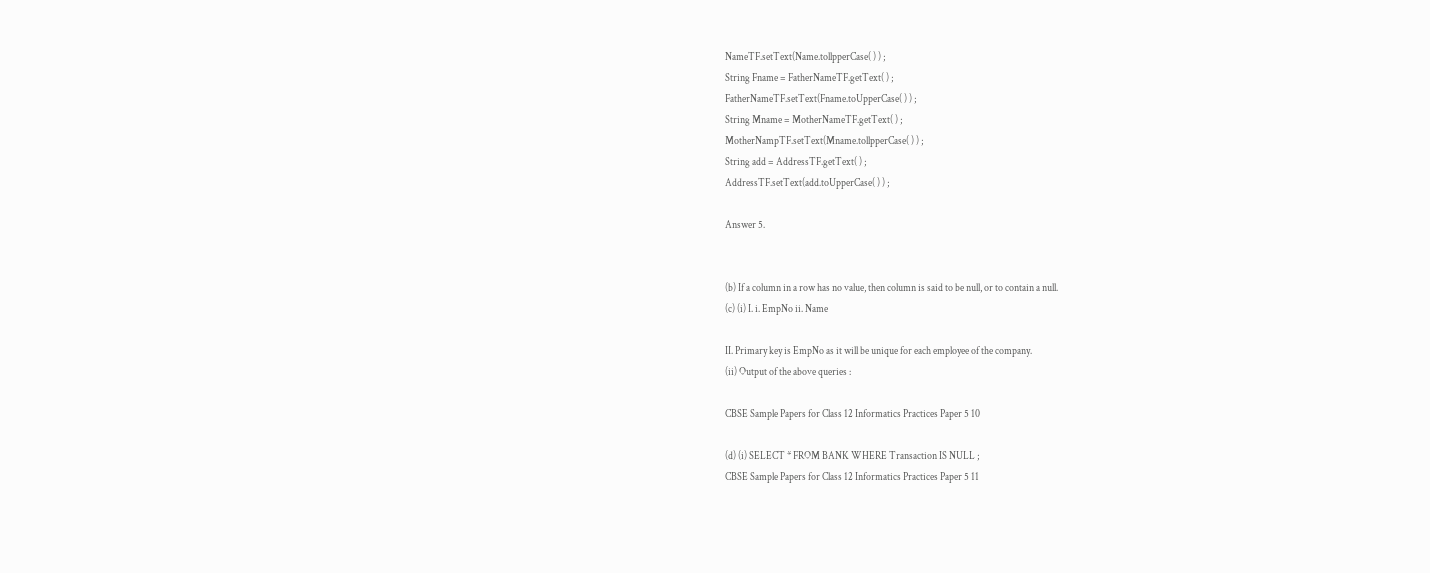NameTF.setText(Name.tollpperCase( ) ) ;
String Fname = FatherNameTF.getText( ) ;
FatherNameTF.setText(Fname.toUpperCase( ) ) ;
String Mname = MotherNameTF.getText( ) ;
MotherNampTF.setText(Mname.tollpperCase( ) ) ;
String add = AddressTF.getText( ) ;
AddressTF.setText(add.toUpperCase( ) ) ;

Answer 5.


(b) If a column in a row has no value, then column is said to be null, or to contain a null.
(c) (i) I. i. EmpNo ii. Name

II. Primary key is EmpNo as it will be unique for each employee of the company.
(ii) Output of the above queries :

CBSE Sample Papers for Class 12 Informatics Practices Paper 5 10

(d) (i) SELECT * FROM BANK WHERE Transaction IS NULL ;
CBSE Sample Papers for Class 12 Informatics Practices Paper 5 11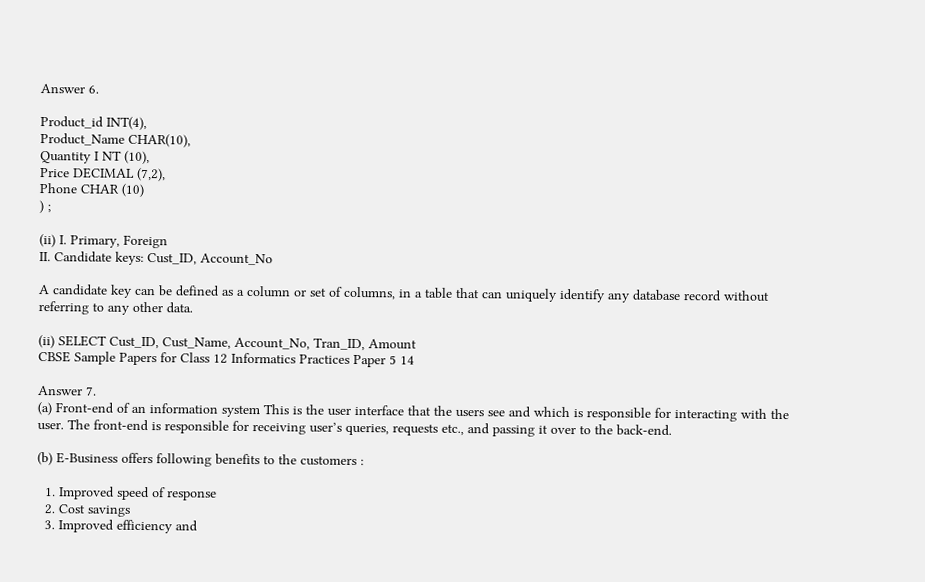Answer 6.

Product_id INT(4),
Product_Name CHAR(10),
Quantity I NT (10),
Price DECIMAL (7,2),
Phone CHAR (10)
) ;

(ii) I. Primary, Foreign
II. Candidate keys: Cust_ID, Account_No

A candidate key can be defined as a column or set of columns, in a table that can uniquely identify any database record without referring to any other data.

(ii) SELECT Cust_ID, Cust_Name, Account_No, Tran_ID, Amount
CBSE Sample Papers for Class 12 Informatics Practices Paper 5 14

Answer 7.
(a) Front-end of an information system This is the user interface that the users see and which is responsible for interacting with the user. The front-end is responsible for receiving user’s queries, requests etc., and passing it over to the back-end.

(b) E-Business offers following benefits to the customers :

  1. Improved speed of response
  2. Cost savings
  3. Improved efficiency and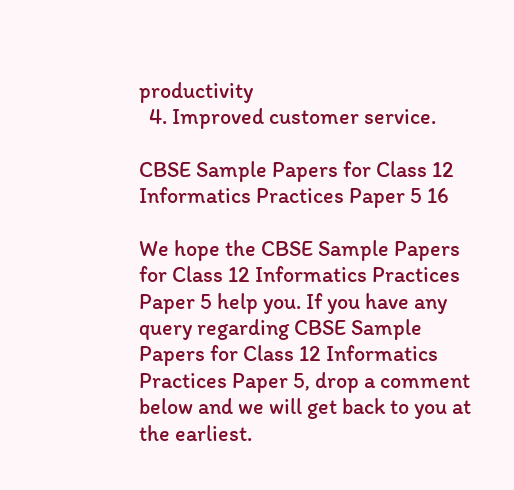productivity
  4. Improved customer service.

CBSE Sample Papers for Class 12 Informatics Practices Paper 5 16

We hope the CBSE Sample Papers for Class 12 Informatics Practices Paper 5 help you. If you have any query regarding CBSE Sample Papers for Class 12 Informatics Practices Paper 5, drop a comment below and we will get back to you at the earliest.